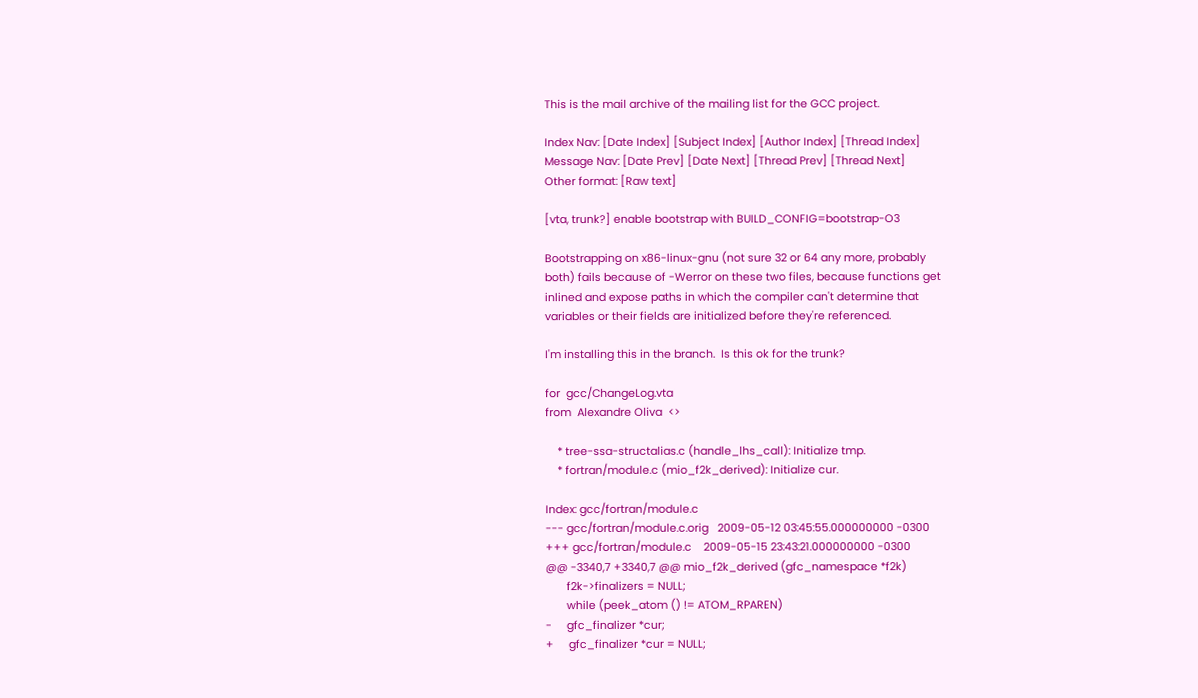This is the mail archive of the mailing list for the GCC project.

Index Nav: [Date Index] [Subject Index] [Author Index] [Thread Index]
Message Nav: [Date Prev] [Date Next] [Thread Prev] [Thread Next]
Other format: [Raw text]

[vta, trunk?] enable bootstrap with BUILD_CONFIG=bootstrap-O3

Bootstrapping on x86-linux-gnu (not sure 32 or 64 any more, probably
both) fails because of -Werror on these two files, because functions get
inlined and expose paths in which the compiler can't determine that
variables or their fields are initialized before they're referenced.

I'm installing this in the branch.  Is this ok for the trunk?

for  gcc/ChangeLog.vta
from  Alexandre Oliva  <>

    * tree-ssa-structalias.c (handle_lhs_call): Initialize tmp.
    * fortran/module.c (mio_f2k_derived): Initialize cur.

Index: gcc/fortran/module.c
--- gcc/fortran/module.c.orig   2009-05-12 03:45:55.000000000 -0300
+++ gcc/fortran/module.c    2009-05-15 23:43:21.000000000 -0300
@@ -3340,7 +3340,7 @@ mio_f2k_derived (gfc_namespace *f2k)
       f2k->finalizers = NULL;
       while (peek_atom () != ATOM_RPAREN)
-     gfc_finalizer *cur;
+     gfc_finalizer *cur = NULL;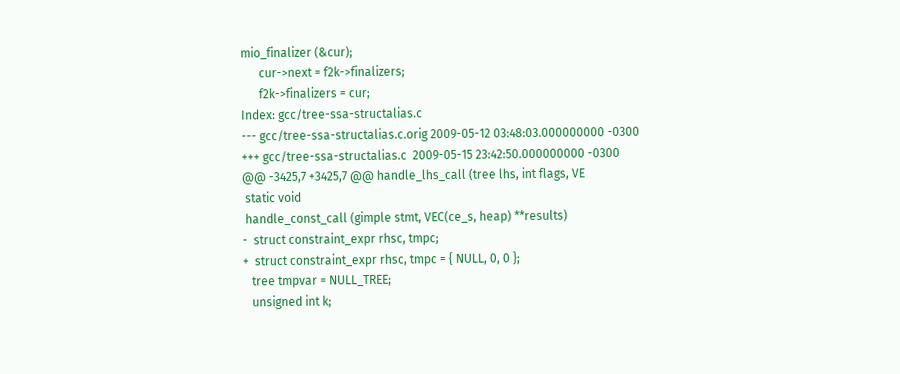mio_finalizer (&cur);
      cur->next = f2k->finalizers;
      f2k->finalizers = cur;
Index: gcc/tree-ssa-structalias.c
--- gcc/tree-ssa-structalias.c.orig 2009-05-12 03:48:03.000000000 -0300
+++ gcc/tree-ssa-structalias.c  2009-05-15 23:42:50.000000000 -0300
@@ -3425,7 +3425,7 @@ handle_lhs_call (tree lhs, int flags, VE
 static void
 handle_const_call (gimple stmt, VEC(ce_s, heap) **results)
-  struct constraint_expr rhsc, tmpc;
+  struct constraint_expr rhsc, tmpc = { NULL, 0, 0 };
   tree tmpvar = NULL_TREE;
   unsigned int k;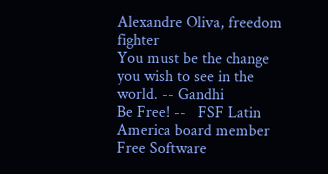Alexandre Oliva, freedom fighter
You must be the change you wish to see in the world. -- Gandhi
Be Free! --   FSF Latin America board member
Free Software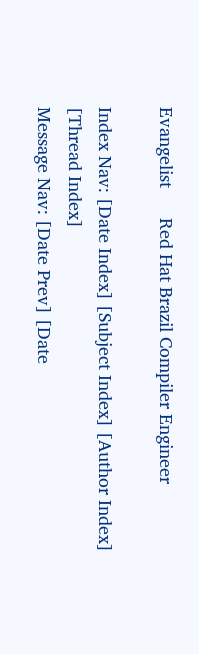Evangelist      Red Hat Brazil Compiler Engineer

Index Nav: [Date Index] [Subject Index] [Author Index] [Thread Index]
Message Nav: [Date Prev] [Date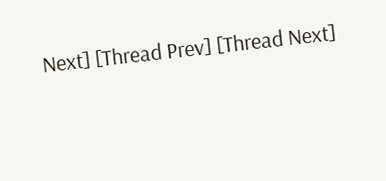Next] [Thread Prev] [Thread Next]